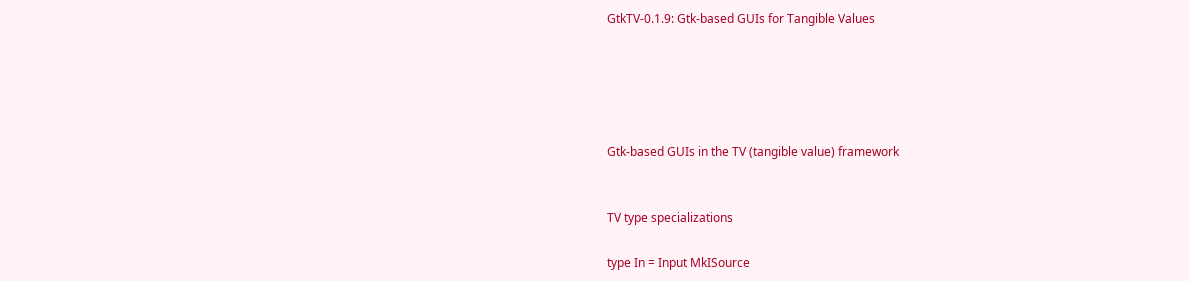GtkTV-0.1.9: Gtk-based GUIs for Tangible Values





Gtk-based GUIs in the TV (tangible value) framework


TV type specializations

type In = Input MkISource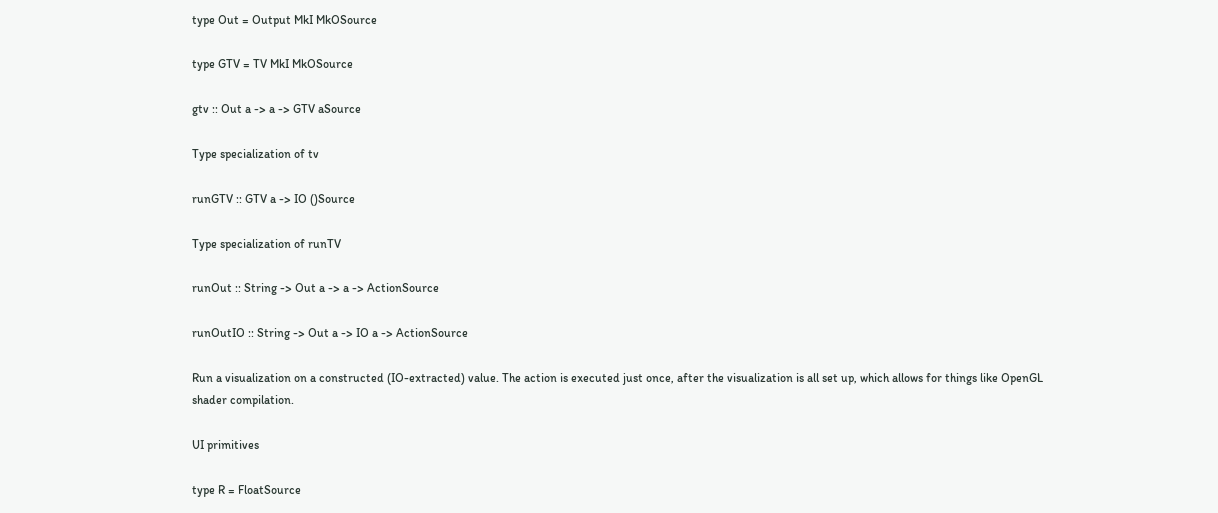type Out = Output MkI MkOSource

type GTV = TV MkI MkOSource

gtv :: Out a -> a -> GTV aSource

Type specialization of tv

runGTV :: GTV a -> IO ()Source

Type specialization of runTV

runOut :: String -> Out a -> a -> ActionSource

runOutIO :: String -> Out a -> IO a -> ActionSource

Run a visualization on a constructed (IO-extracted) value. The action is executed just once, after the visualization is all set up, which allows for things like OpenGL shader compilation.

UI primitives

type R = FloatSource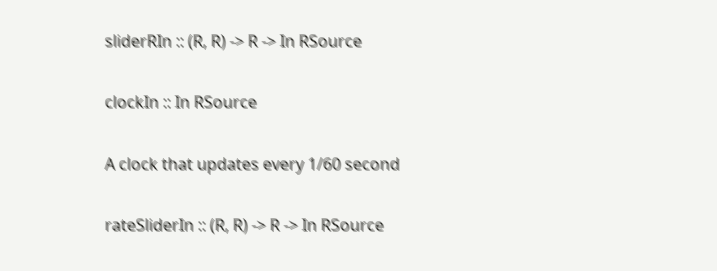sliderRIn :: (R, R) -> R -> In RSource

clockIn :: In RSource

A clock that updates every 1/60 second

rateSliderIn :: (R, R) -> R -> In RSource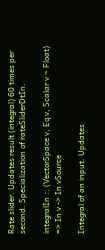Rate slider. Updates result (integral) 60 times per second. Specialization of rateSliderDtIn.

integralIn :: (VectorSpace v, Eq v, Scalar v ~ Float) => In v -> In vSource

Integral of an input. Updates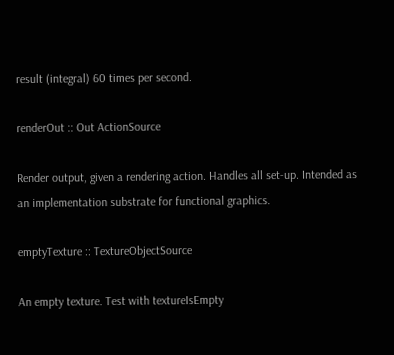result (integral) 60 times per second.

renderOut :: Out ActionSource

Render output, given a rendering action. Handles all set-up. Intended as an implementation substrate for functional graphics.

emptyTexture :: TextureObjectSource

An empty texture. Test with textureIsEmpty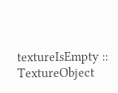textureIsEmpty :: TextureObject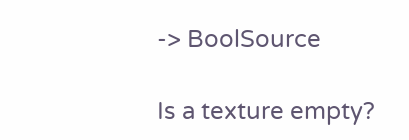-> BoolSource

Is a texture empty?